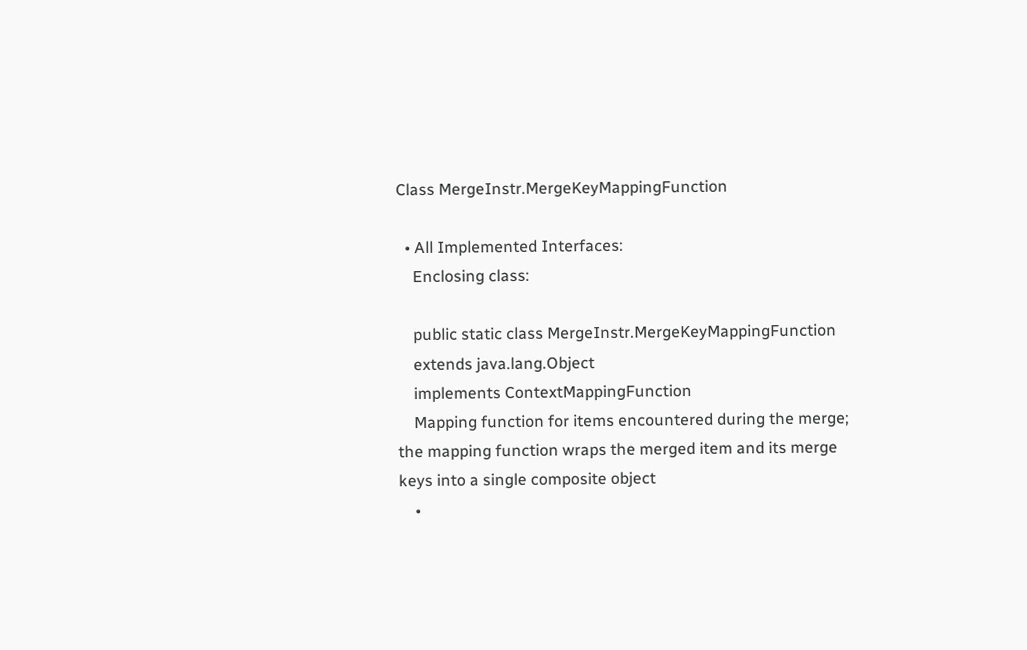Class MergeInstr.MergeKeyMappingFunction

  • All Implemented Interfaces:
    Enclosing class:

    public static class MergeInstr.MergeKeyMappingFunction
    extends java.lang.Object
    implements ContextMappingFunction
    Mapping function for items encountered during the merge; the mapping function wraps the merged item and its merge keys into a single composite object
    •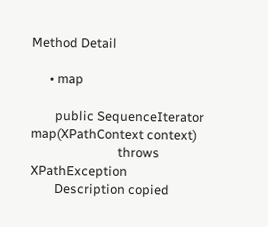Method Detail

      • map

        public SequenceIterator map(XPathContext context)
                             throws XPathException
        Description copied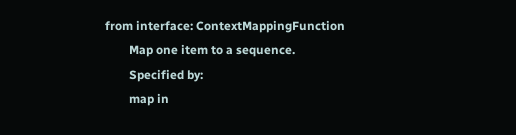from interface: ContextMappingFunction
        Map one item to a sequence.
        Specified by:
        map in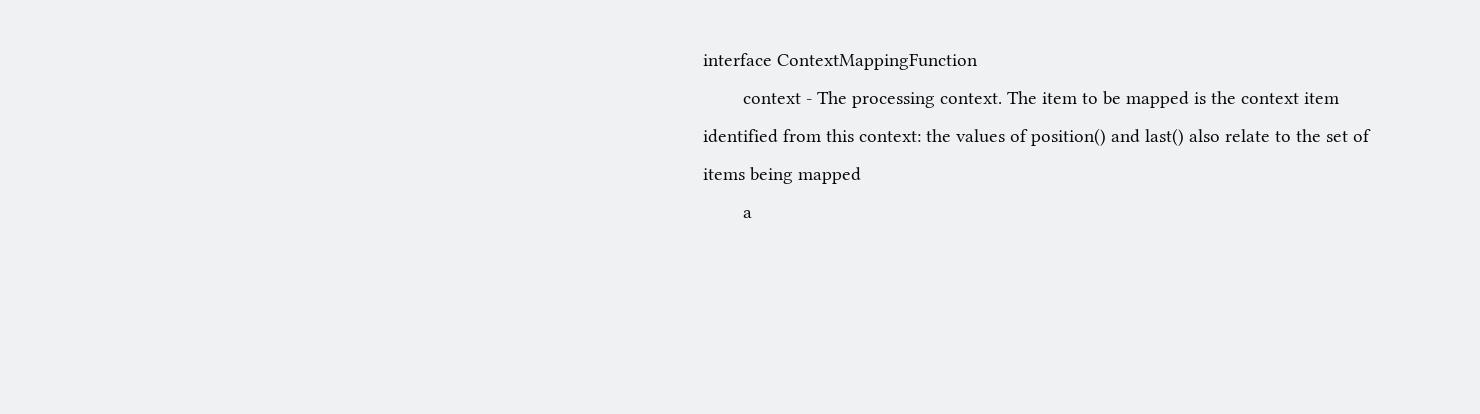interface ContextMappingFunction
        context - The processing context. The item to be mapped is the context item identified from this context: the values of position() and last() also relate to the set of items being mapped
        a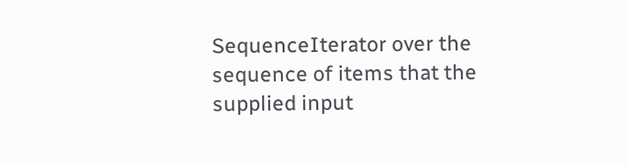SequenceIterator over the sequence of items that the supplied input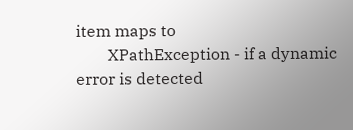item maps to
        XPathException - if a dynamic error is detected